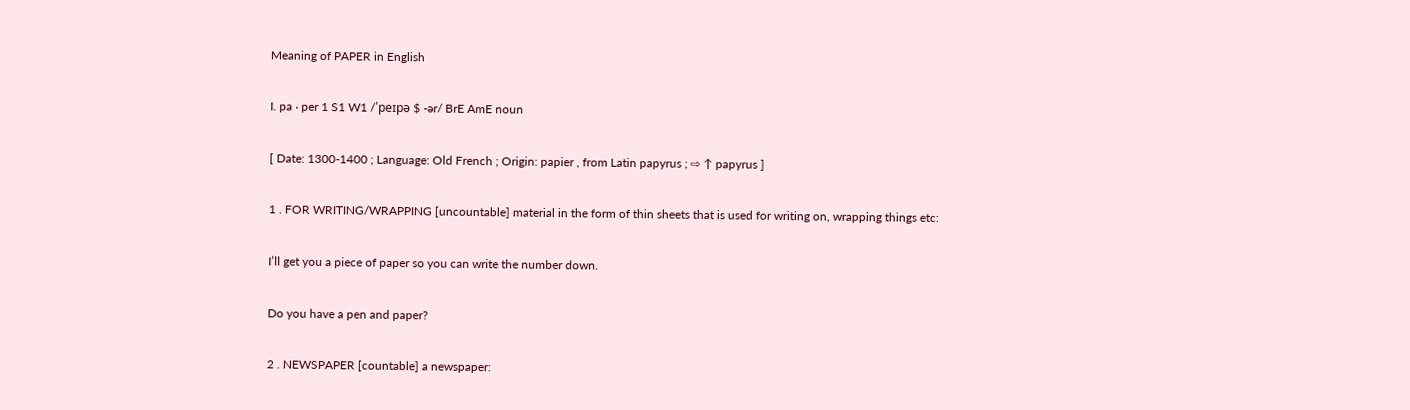Meaning of PAPER in English

I. pa ‧ per 1 S1 W1 /ˈpeɪpə $ -ər/ BrE AmE noun

[ Date: 1300-1400 ; Language: Old French ; Origin: papier , from Latin papyrus ; ⇨ ↑ papyrus ]

1 . FOR WRITING/WRAPPING [uncountable] material in the form of thin sheets that is used for writing on, wrapping things etc:

I’ll get you a piece of paper so you can write the number down.

Do you have a pen and paper?

2 . NEWSPAPER [countable] a newspaper: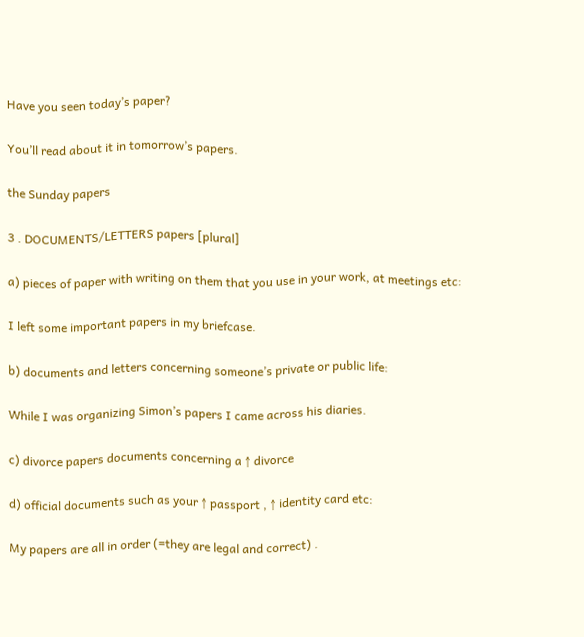Have you seen today’s paper?

You’ll read about it in tomorrow’s papers.

the Sunday papers

3 . DOCUMENTS/LETTERS papers [plural]

a) pieces of paper with writing on them that you use in your work, at meetings etc:

I left some important papers in my briefcase.

b) documents and letters concerning someone’s private or public life:

While I was organizing Simon’s papers I came across his diaries.

c) divorce papers documents concerning a ↑ divorce

d) official documents such as your ↑ passport , ↑ identity card etc:

My papers are all in order (=they are legal and correct) .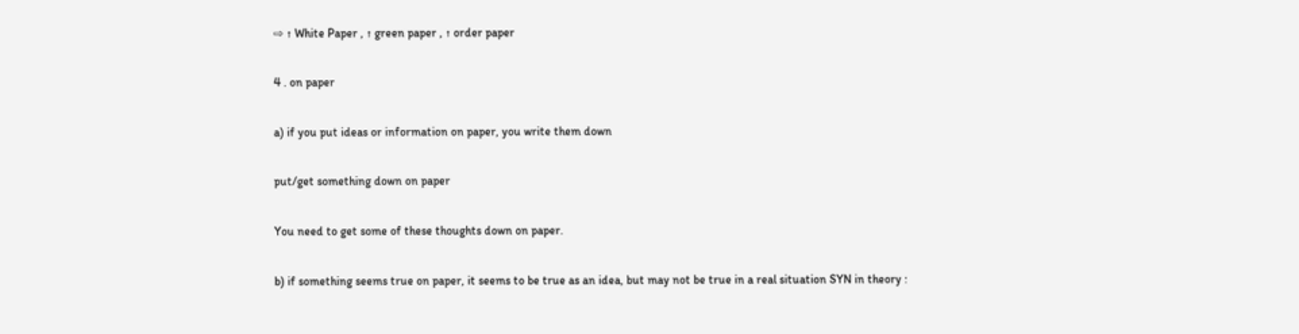⇨ ↑ White Paper , ↑ green paper , ↑ order paper

4 . on paper

a) if you put ideas or information on paper, you write them down

put/get something down on paper

You need to get some of these thoughts down on paper.

b) if something seems true on paper, it seems to be true as an idea, but may not be true in a real situation SYN in theory :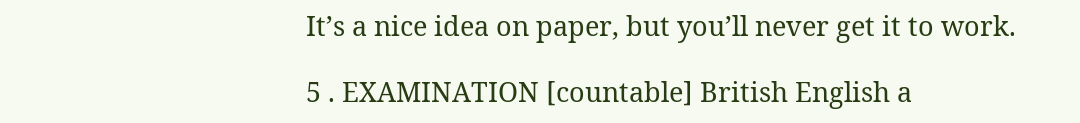It’s a nice idea on paper, but you’ll never get it to work.

5 . EXAMINATION [countable] British English a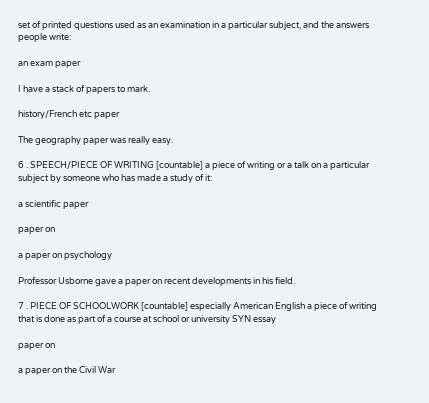set of printed questions used as an examination in a particular subject, and the answers people write:

an exam paper

I have a stack of papers to mark.

history/French etc paper

The geography paper was really easy.

6 . SPEECH/PIECE OF WRITING [countable] a piece of writing or a talk on a particular subject by someone who has made a study of it:

a scientific paper

paper on

a paper on psychology

Professor Usborne gave a paper on recent developments in his field.

7 . PIECE OF SCHOOLWORK [countable] especially American English a piece of writing that is done as part of a course at school or university SYN essay

paper on

a paper on the Civil War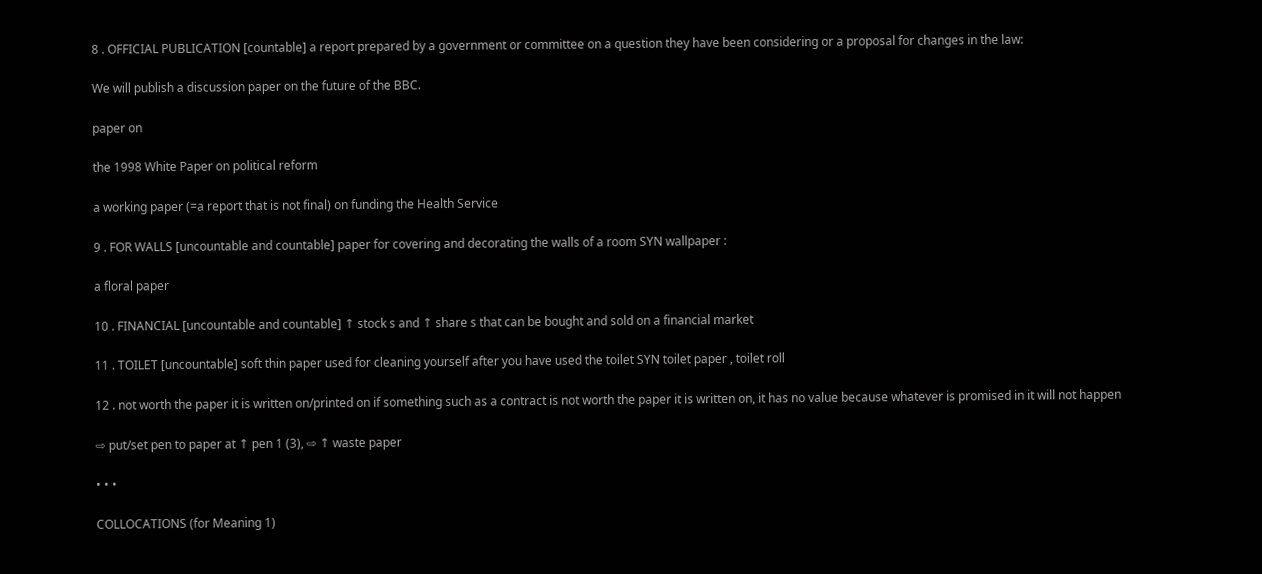8 . OFFICIAL PUBLICATION [countable] a report prepared by a government or committee on a question they have been considering or a proposal for changes in the law:

We will publish a discussion paper on the future of the BBC.

paper on

the 1998 White Paper on political reform

a working paper (=a report that is not final) on funding the Health Service

9 . FOR WALLS [uncountable and countable] paper for covering and decorating the walls of a room SYN wallpaper :

a floral paper

10 . FINANCIAL [uncountable and countable] ↑ stock s and ↑ share s that can be bought and sold on a financial market

11 . TOILET [uncountable] soft thin paper used for cleaning yourself after you have used the toilet SYN toilet paper , toilet roll

12 . not worth the paper it is written on/printed on if something such as a contract is not worth the paper it is written on, it has no value because whatever is promised in it will not happen

⇨ put/set pen to paper at ↑ pen 1 (3), ⇨ ↑ waste paper

• • •

COLLOCATIONS (for Meaning 1)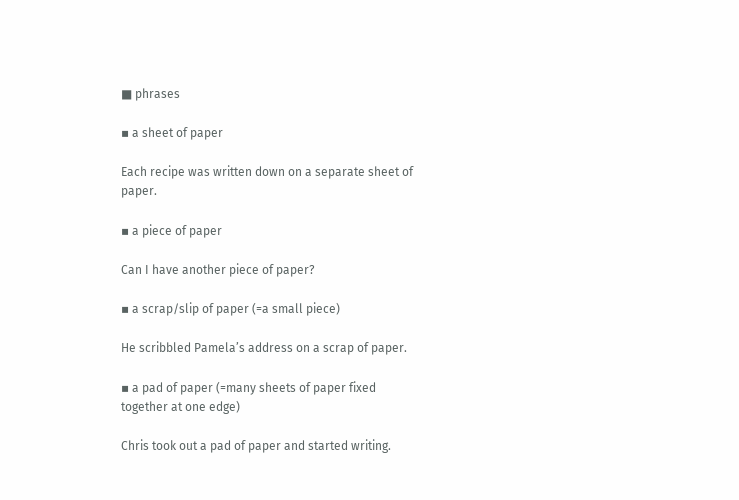■ phrases

▪ a sheet of paper

Each recipe was written down on a separate sheet of paper.

▪ a piece of paper

Can I have another piece of paper?

▪ a scrap/slip of paper (=a small piece)

He scribbled Pamela’s address on a scrap of paper.

▪ a pad of paper (=many sheets of paper fixed together at one edge)

Chris took out a pad of paper and started writing.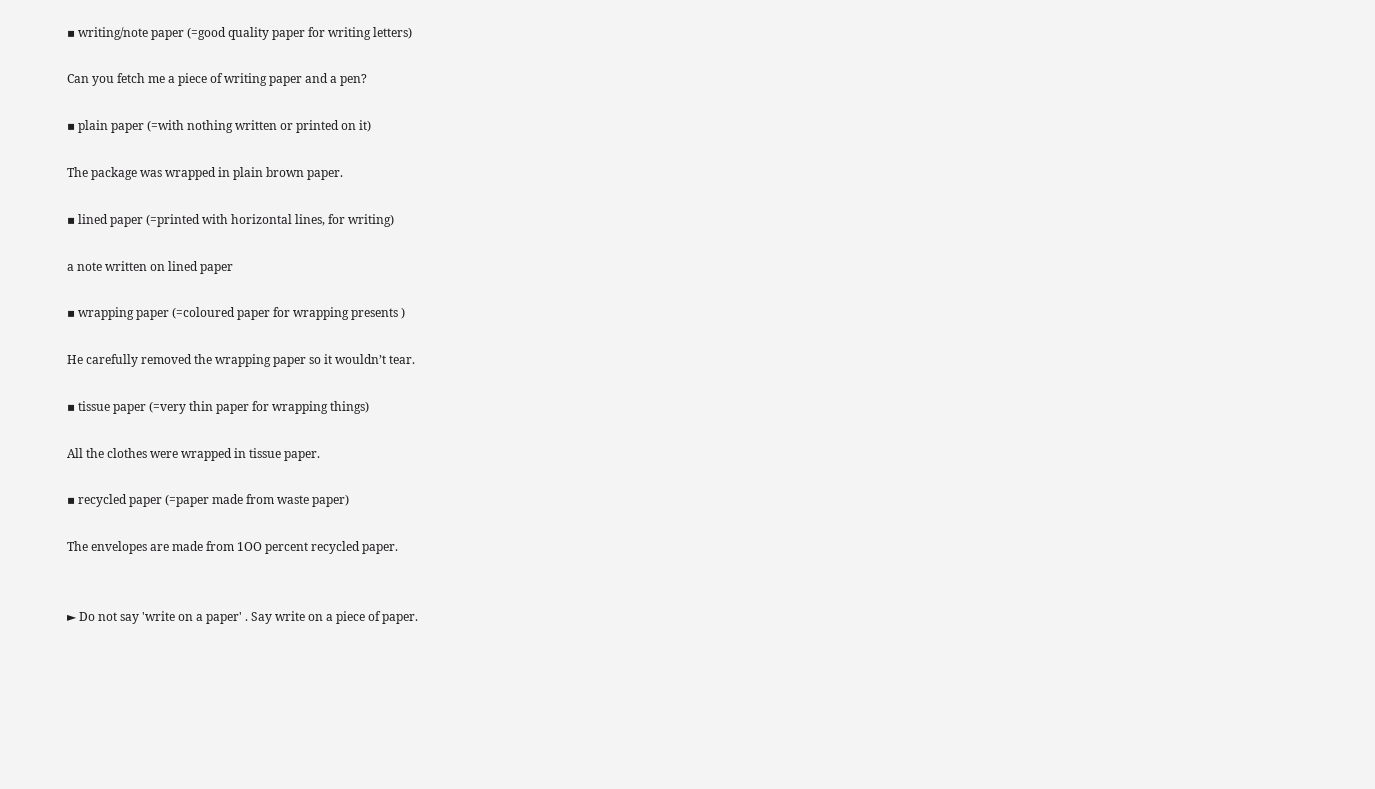▪ writing/note paper (=good quality paper for writing letters)

Can you fetch me a piece of writing paper and a pen?

▪ plain paper (=with nothing written or printed on it)

The package was wrapped in plain brown paper.

▪ lined paper (=printed with horizontal lines, for writing)

a note written on lined paper

▪ wrapping paper (=coloured paper for wrapping presents )

He carefully removed the wrapping paper so it wouldn’t tear.

▪ tissue paper (=very thin paper for wrapping things)

All the clothes were wrapped in tissue paper.

▪ recycled paper (=paper made from waste paper)

The envelopes are made from 1OO percent recycled paper.


► Do not say 'write on a paper' . Say write on a piece of paper.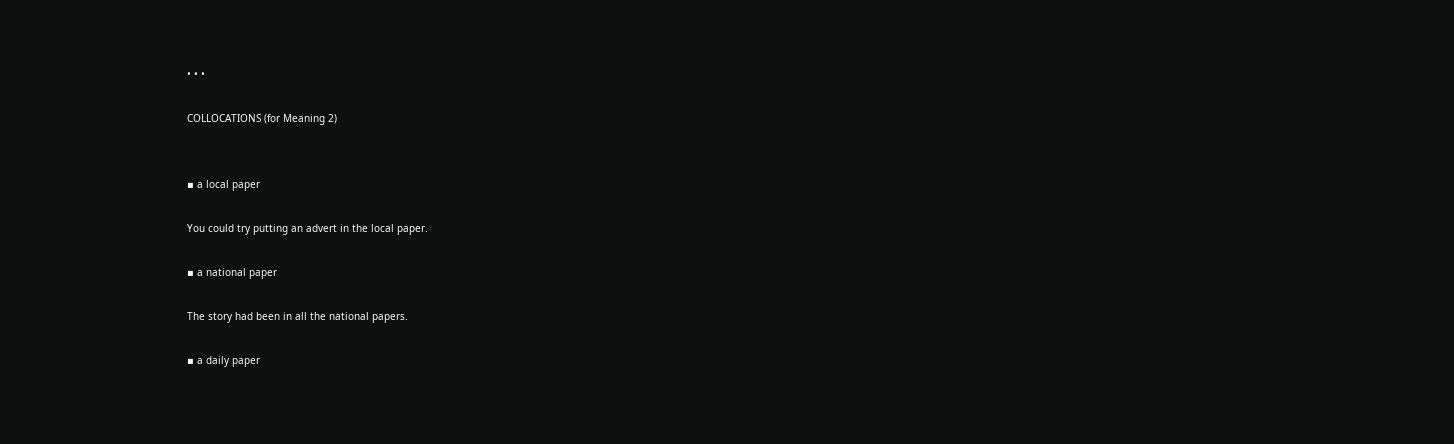• • •

COLLOCATIONS (for Meaning 2)


▪ a local paper

You could try putting an advert in the local paper.

▪ a national paper

The story had been in all the national papers.

▪ a daily paper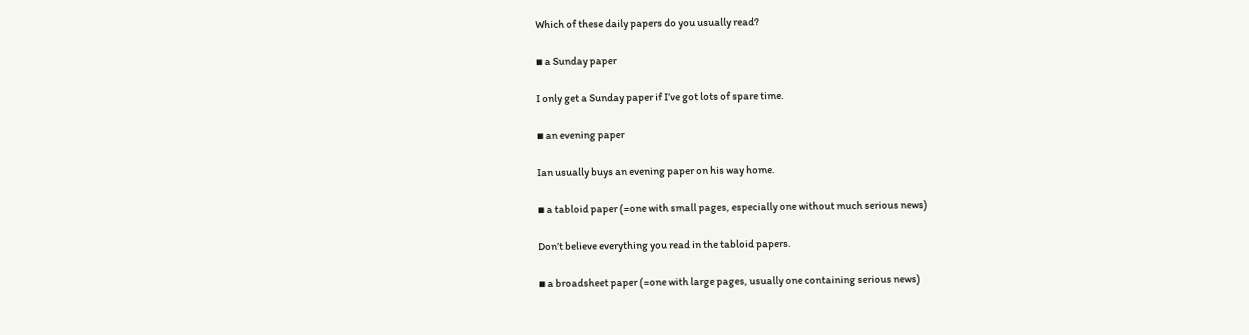Which of these daily papers do you usually read?

▪ a Sunday paper

I only get a Sunday paper if I’ve got lots of spare time.

▪ an evening paper

Ian usually buys an evening paper on his way home.

▪ a tabloid paper (=one with small pages, especially one without much serious news)

Don’t believe everything you read in the tabloid papers.

▪ a broadsheet paper (=one with large pages, usually one containing serious news)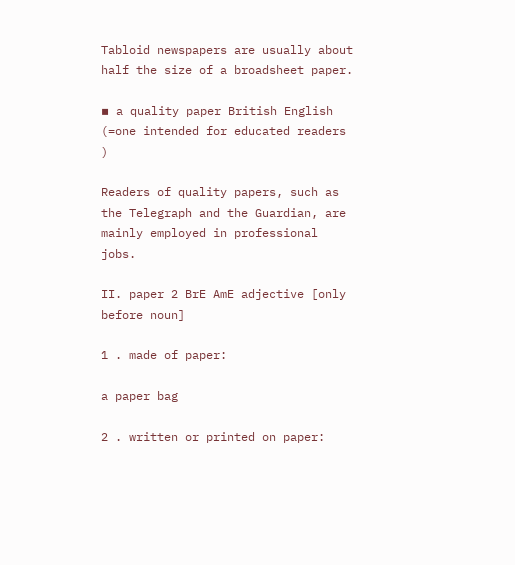Tabloid newspapers are usually about half the size of a broadsheet paper.

▪ a quality paper British English (=one intended for educated readers )

Readers of quality papers, such as the Telegraph and the Guardian, are mainly employed in professional jobs.

II. paper 2 BrE AmE adjective [only before noun]

1 . made of paper:

a paper bag

2 . written or printed on paper: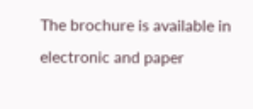The brochure is available in electronic and paper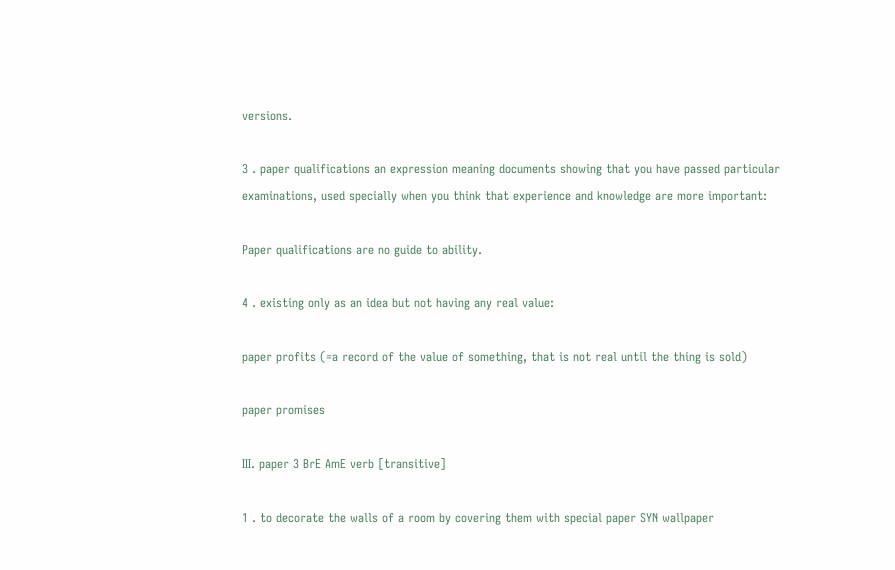versions.

3 . paper qualifications an expression meaning documents showing that you have passed particular examinations, used specially when you think that experience and knowledge are more important:

Paper qualifications are no guide to ability.

4 . existing only as an idea but not having any real value:

paper profits (=a record of the value of something, that is not real until the thing is sold)

paper promises

III. paper 3 BrE AmE verb [transitive]

1 . to decorate the walls of a room by covering them with special paper SYN wallpaper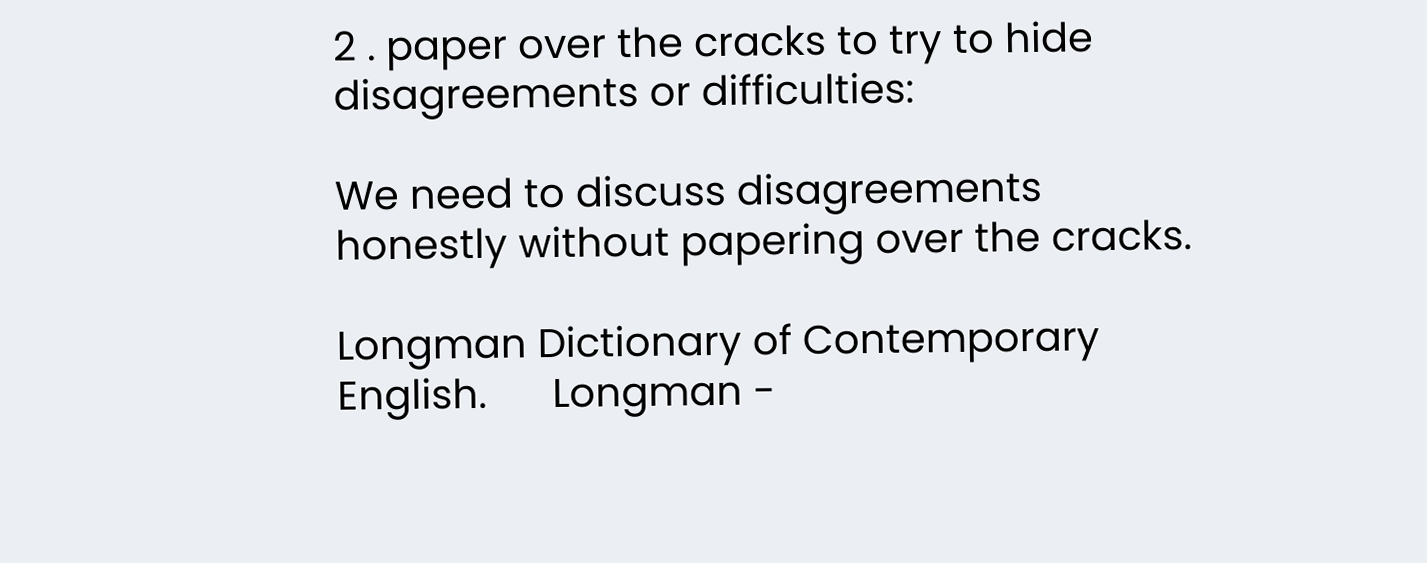2 . paper over the cracks to try to hide disagreements or difficulties:

We need to discuss disagreements honestly without papering over the cracks.

Longman Dictionary of Contemporary English.      Longman -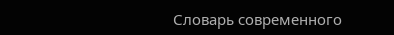Словарь современного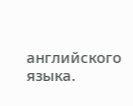английского языка.